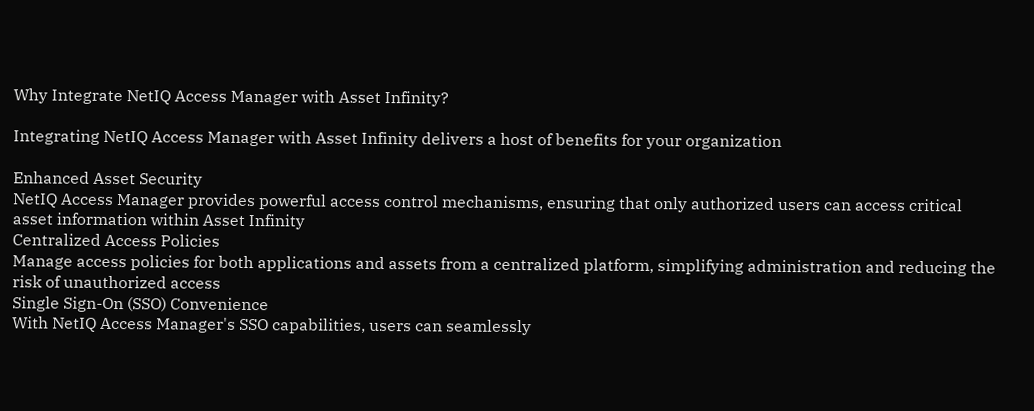Why Integrate NetIQ Access Manager with Asset Infinity?

Integrating NetIQ Access Manager with Asset Infinity delivers a host of benefits for your organization

Enhanced Asset Security
NetIQ Access Manager provides powerful access control mechanisms, ensuring that only authorized users can access critical asset information within Asset Infinity
Centralized Access Policies
Manage access policies for both applications and assets from a centralized platform, simplifying administration and reducing the risk of unauthorized access
Single Sign-On (SSO) Convenience
With NetIQ Access Manager's SSO capabilities, users can seamlessly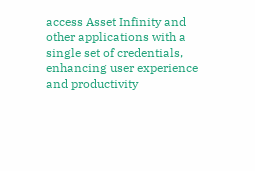access Asset Infinity and other applications with a single set of credentials, enhancing user experience and productivity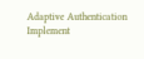Adaptive Authentication
Implement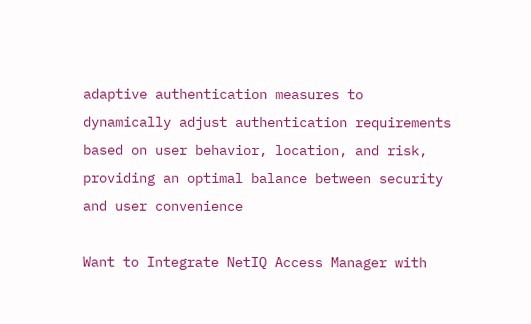adaptive authentication measures to dynamically adjust authentication requirements based on user behavior, location, and risk, providing an optimal balance between security and user convenience

Want to Integrate NetIQ Access Manager with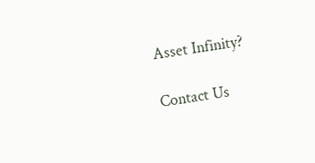Asset Infinity?

Contact Us